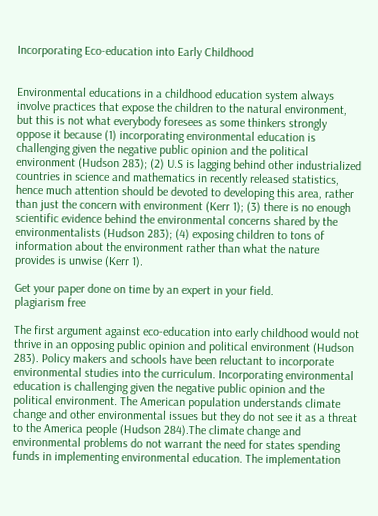Incorporating Eco-education into Early Childhood


Environmental educations in a childhood education system always involve practices that expose the children to the natural environment, but this is not what everybody foresees as some thinkers strongly oppose it because (1) incorporating environmental education is challenging given the negative public opinion and the political environment (Hudson 283); (2) U.S is lagging behind other industrialized countries in science and mathematics in recently released statistics, hence much attention should be devoted to developing this area, rather than just the concern with environment (Kerr 1); (3) there is no enough scientific evidence behind the environmental concerns shared by the environmentalists (Hudson 283); (4) exposing children to tons of information about the environment rather than what the nature provides is unwise (Kerr 1).

Get your paper done on time by an expert in your field.
plagiarism free

The first argument against eco-education into early childhood would not thrive in an opposing public opinion and political environment (Hudson 283). Policy makers and schools have been reluctant to incorporate environmental studies into the curriculum. Incorporating environmental education is challenging given the negative public opinion and the political environment. The American population understands climate change and other environmental issues but they do not see it as a threat to the America people (Hudson 284).The climate change and environmental problems do not warrant the need for states spending funds in implementing environmental education. The implementation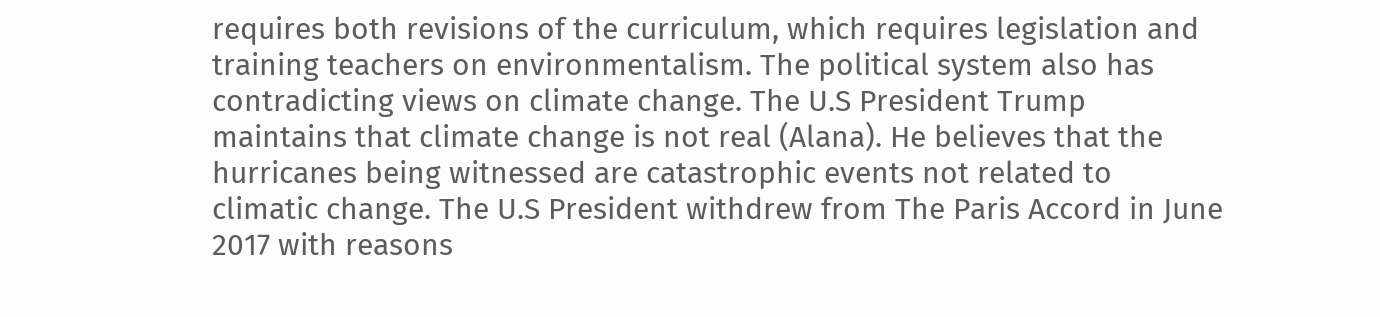requires both revisions of the curriculum, which requires legislation and training teachers on environmentalism. The political system also has contradicting views on climate change. The U.S President Trump maintains that climate change is not real (Alana). He believes that the hurricanes being witnessed are catastrophic events not related to climatic change. The U.S President withdrew from The Paris Accord in June 2017 with reasons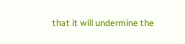that it will undermine the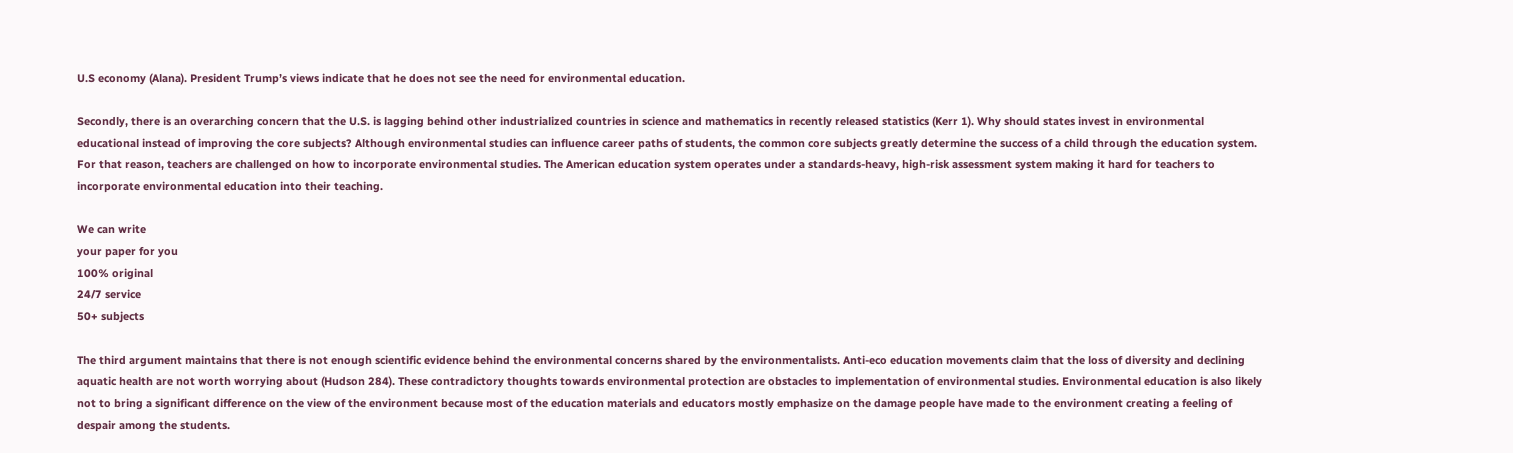U.S economy (Alana). President Trump’s views indicate that he does not see the need for environmental education.

Secondly, there is an overarching concern that the U.S. is lagging behind other industrialized countries in science and mathematics in recently released statistics (Kerr 1). Why should states invest in environmental educational instead of improving the core subjects? Although environmental studies can influence career paths of students, the common core subjects greatly determine the success of a child through the education system. For that reason, teachers are challenged on how to incorporate environmental studies. The American education system operates under a standards-heavy, high-risk assessment system making it hard for teachers to incorporate environmental education into their teaching.

We can write
your paper for you
100% original
24/7 service
50+ subjects

The third argument maintains that there is not enough scientific evidence behind the environmental concerns shared by the environmentalists. Anti-eco education movements claim that the loss of diversity and declining aquatic health are not worth worrying about (Hudson 284). These contradictory thoughts towards environmental protection are obstacles to implementation of environmental studies. Environmental education is also likely not to bring a significant difference on the view of the environment because most of the education materials and educators mostly emphasize on the damage people have made to the environment creating a feeling of despair among the students.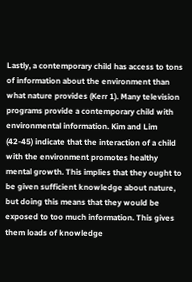Lastly, a contemporary child has access to tons of information about the environment than what nature provides (Kerr 1). Many television programs provide a contemporary child with environmental information. Kim and Lim (42-45) indicate that the interaction of a child with the environment promotes healthy mental growth. This implies that they ought to be given sufficient knowledge about nature, but doing this means that they would be exposed to too much information. This gives them loads of knowledge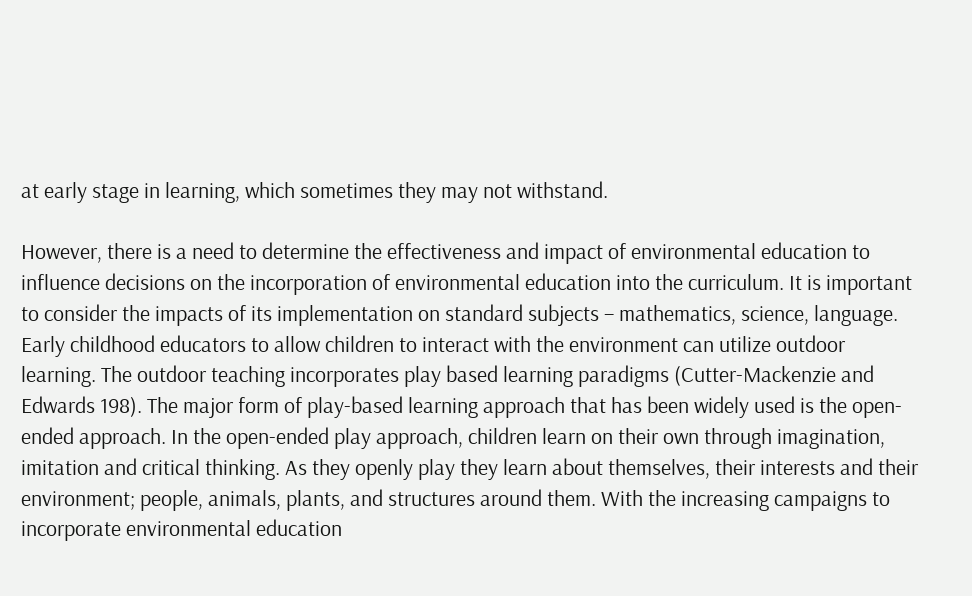at early stage in learning, which sometimes they may not withstand.

However, there is a need to determine the effectiveness and impact of environmental education to influence decisions on the incorporation of environmental education into the curriculum. It is important to consider the impacts of its implementation on standard subjects – mathematics, science, language. Early childhood educators to allow children to interact with the environment can utilize outdoor learning. The outdoor teaching incorporates play based learning paradigms (Cutter-Mackenzie and Edwards 198). The major form of play-based learning approach that has been widely used is the open-ended approach. In the open-ended play approach, children learn on their own through imagination, imitation and critical thinking. As they openly play they learn about themselves, their interests and their environment; people, animals, plants, and structures around them. With the increasing campaigns to incorporate environmental education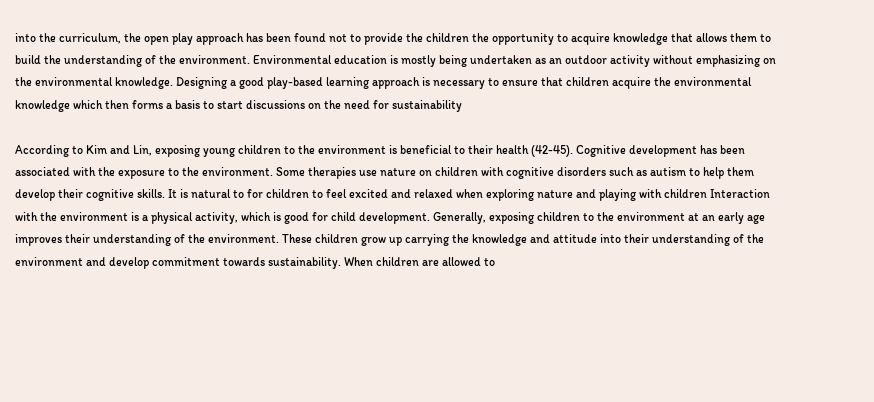into the curriculum, the open play approach has been found not to provide the children the opportunity to acquire knowledge that allows them to build the understanding of the environment. Environmental education is mostly being undertaken as an outdoor activity without emphasizing on the environmental knowledge. Designing a good play-based learning approach is necessary to ensure that children acquire the environmental knowledge which then forms a basis to start discussions on the need for sustainability

According to Kim and Lin, exposing young children to the environment is beneficial to their health (42-45). Cognitive development has been associated with the exposure to the environment. Some therapies use nature on children with cognitive disorders such as autism to help them develop their cognitive skills. It is natural to for children to feel excited and relaxed when exploring nature and playing with children Interaction with the environment is a physical activity, which is good for child development. Generally, exposing children to the environment at an early age improves their understanding of the environment. These children grow up carrying the knowledge and attitude into their understanding of the environment and develop commitment towards sustainability. When children are allowed to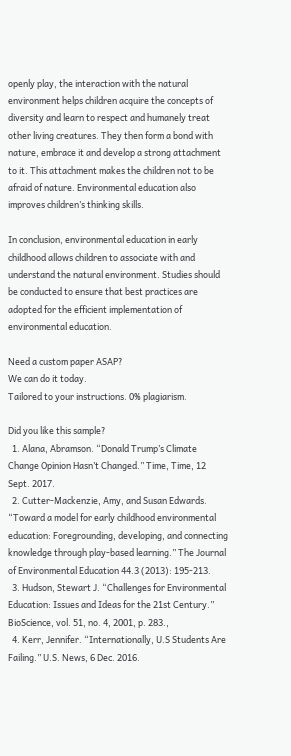openly play, the interaction with the natural environment helps children acquire the concepts of diversity and learn to respect and humanely treat other living creatures. They then form a bond with nature, embrace it and develop a strong attachment to it. This attachment makes the children not to be afraid of nature. Environmental education also improves children’s thinking skills.

In conclusion, environmental education in early childhood allows children to associate with and understand the natural environment. Studies should be conducted to ensure that best practices are adopted for the efficient implementation of environmental education.

Need a custom paper ASAP?
We can do it today.
Tailored to your instructions. 0% plagiarism.

Did you like this sample?
  1. Alana, Abramson. “Donald Trump’s Climate Change Opinion Hasn’t Changed.” Time, Time, 12 Sept. 2017.
  2. Cutter-Mackenzie, Amy, and Susan Edwards. “Toward a model for early childhood environmental education: Foregrounding, developing, and connecting knowledge through play-based learning.” The Journal of Environmental Education 44.3 (2013): 195-213.
  3. Hudson, Stewart J. “Challenges for Environmental Education: Issues and Ideas for the 21st Century.” BioScience, vol. 51, no. 4, 2001, p. 283.,
  4. Kerr, Jennifer. “Internationally, U.S Students Are Failing.” U.S. News, 6 Dec. 2016.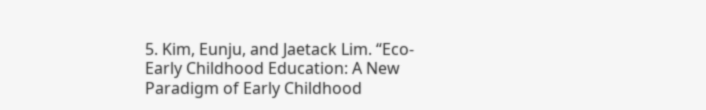5. Kim, Eunju, and Jaetack Lim. “Eco-Early Childhood Education: A New Paradigm of Early Childhood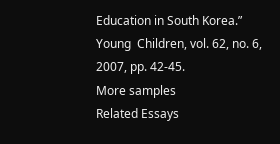Education in South Korea.”  Young  Children, vol. 62, no. 6, 2007, pp. 42-45.
More samples
Related Essays